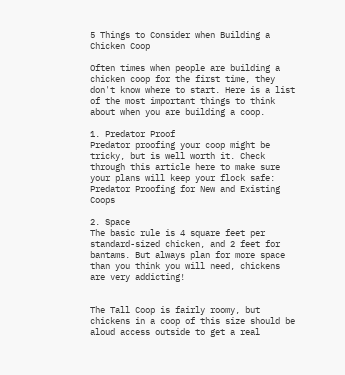5 Things to Consider when Building a Chicken Coop

Often times when people are building a chicken coop for the first time, they don't know where to start. Here is a list of the most important things to think about when you are building a coop.

1. Predator Proof
Predator proofing your coop might be tricky, but is well worth it. Check through this article here to make sure your plans will keep your flock safe: Predator Proofing for New and Existing Coops

2. Space
The basic rule is 4 square feet per standard-sized chicken, and 2 feet for bantams. But always plan for more space than you think you will need, chickens are very addicting!


The Tall Coop is fairly roomy, but chickens in a coop of this size should be aloud access outside to get a real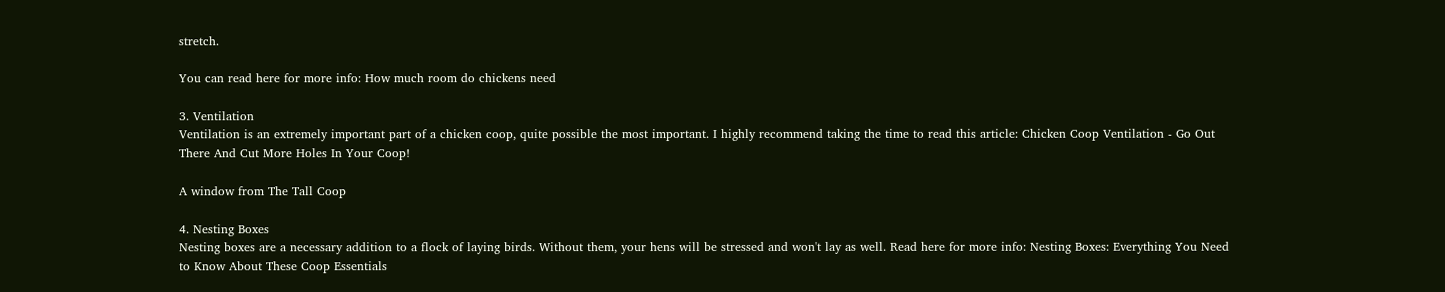stretch.

You can read here for more info: How much room do chickens need

3. Ventilation
Ventilation is an extremely important part of a chicken coop, quite possible the most important. I highly recommend taking the time to read this article: Chicken Coop Ventilation - Go Out There And Cut More Holes In Your Coop!

A window from The Tall Coop

4. Nesting Boxes
Nesting boxes are a necessary addition to a flock of laying birds. Without them, your hens will be stressed and won't lay as well. Read here for more info: Nesting Boxes: Everything You Need to Know About These Coop Essentials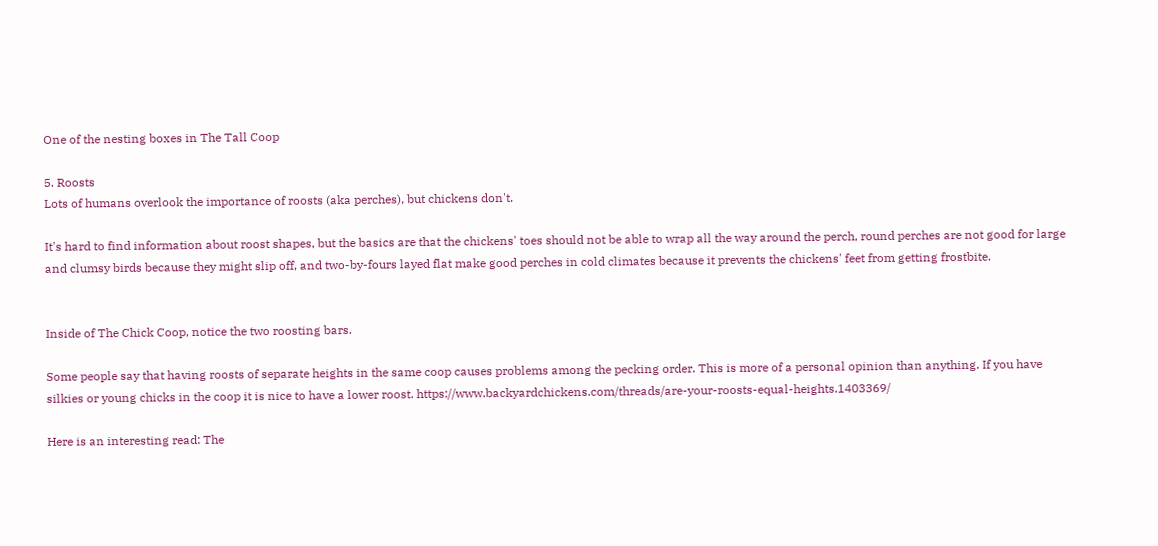One of the nesting boxes in The Tall Coop

5. Roosts
Lots of humans overlook the importance of roosts (aka perches), but chickens don't.

It's hard to find information about roost shapes, but the basics are that the chickens' toes should not be able to wrap all the way around the perch, round perches are not good for large and clumsy birds because they might slip off, and two-by-fours layed flat make good perches in cold climates because it prevents the chickens' feet from getting frostbite.


Inside of The Chick Coop, notice the two roosting bars.

Some people say that having roosts of separate heights in the same coop causes problems among the pecking order. This is more of a personal opinion than anything. If you have silkies or young chicks in the coop it is nice to have a lower roost. https://www.backyardchickens.com/threads/are-your-roosts-equal-heights.1403369/

Here is an interesting read: The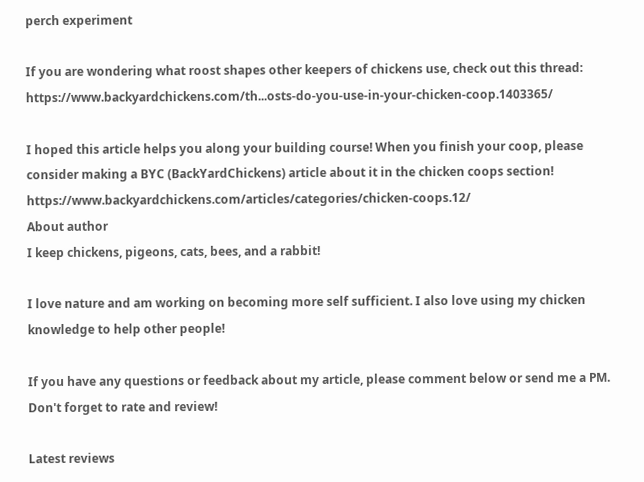perch experiment

If you are wondering what roost shapes other keepers of chickens use, check out this thread: https://www.backyardchickens.com/th...osts-do-you-use-in-your-chicken-coop.1403365/

I hoped this article helps you along your building course! When you finish your coop, please consider making a BYC (BackYardChickens) article about it in the chicken coops section! https://www.backyardchickens.com/articles/categories/chicken-coops.12/
About author
I keep chickens, pigeons, cats, bees, and a rabbit!

I love nature and am working on becoming more self sufficient. I also love using my chicken knowledge to help other people!

If you have any questions or feedback about my article, please comment below or send me a PM. Don't forget to rate and review!

Latest reviews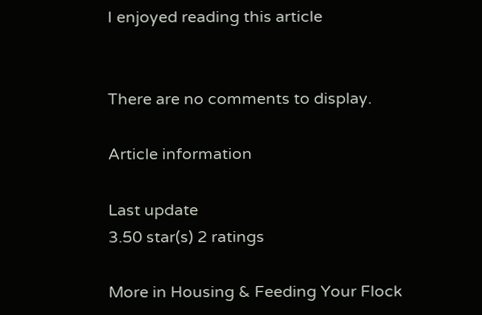I enjoyed reading this article


There are no comments to display.

Article information

Last update
3.50 star(s) 2 ratings

More in Housing & Feeding Your Flock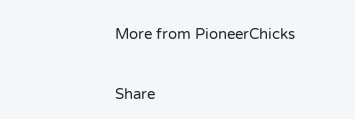More from PioneerChicks

Share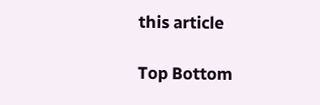this article

Top Bottom